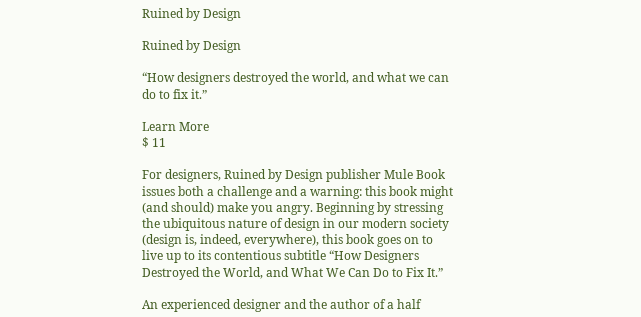Ruined by Design

Ruined by Design

“How designers destroyed the world, and what we can do to fix it.”

Learn More
$ 11

For designers, Ruined by Design publisher Mule Book issues both a challenge and a warning: this book might (and should) make you angry. Beginning by stressing the ubiquitous nature of design in our modern society (design is, indeed, everywhere), this book goes on to live up to its contentious subtitle “How Designers Destroyed the World, and What We Can Do to Fix It.”

An experienced designer and the author of a half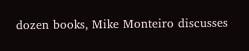dozen books, Mike Monteiro discusses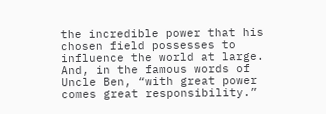the incredible power that his chosen field possesses to influence the world at large. And, in the famous words of Uncle Ben, “with great power comes great responsibility.”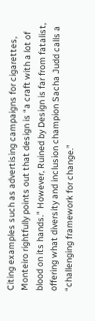Citing examples such as advertising campaigns for cigarettes, Monteiro rightfully points out that design is “a craft with a lot of blood on its hands.” However, Ruined by Design is far from fatalist, offering what diversity and inclusion champion Sacha Judd calls a “challenging framework for change.”